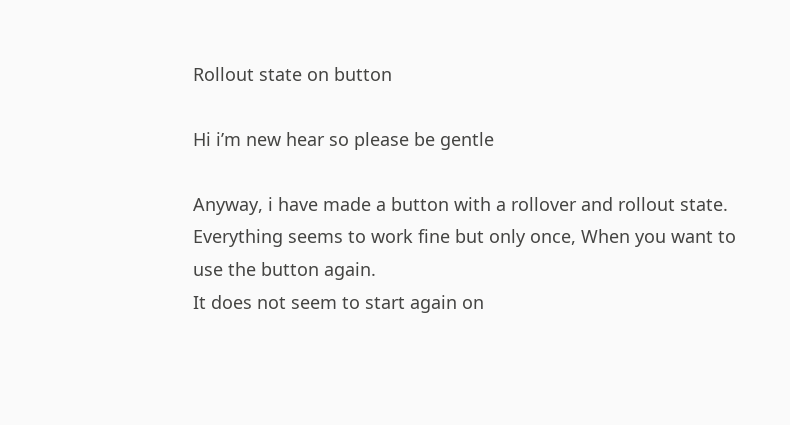Rollout state on button

Hi i’m new hear so please be gentle

Anyway, i have made a button with a rollover and rollout state.
Everything seems to work fine but only once, When you want to use the button again.
It does not seem to start again on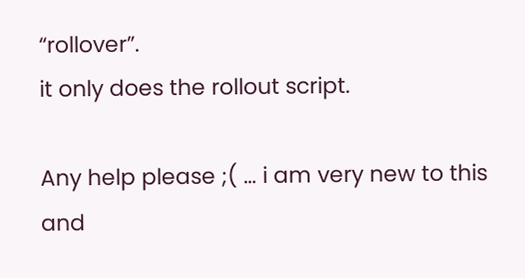“rollover”.
it only does the rollout script.

Any help please ;( … i am very new to this and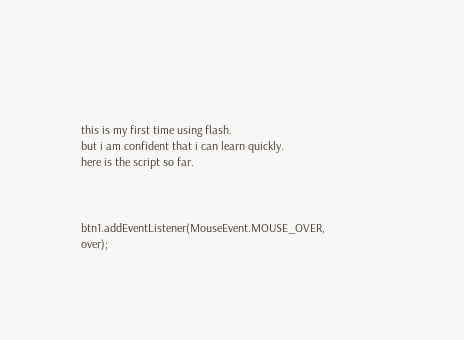this is my first time using flash.
but i am confident that i can learn quickly.
here is the script so far.



btn1.addEventListener(MouseEvent.MOUSE_OVER, over);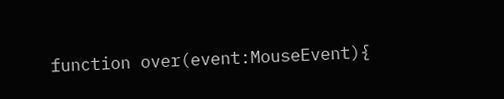function over(event:MouseEvent){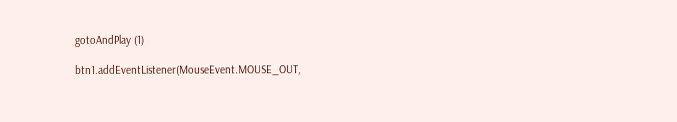gotoAndPlay (1)

btn1.addEventListener(MouseEvent.MOUSE_OUT,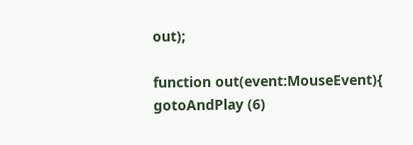out);

function out(event:MouseEvent){
gotoAndPlay (6)